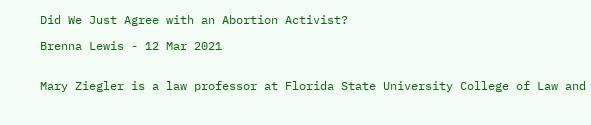Did We Just Agree with an Abortion Activist?

Brenna Lewis - 12 Mar 2021


Mary Ziegler is a law professor at Florida State University College of Law and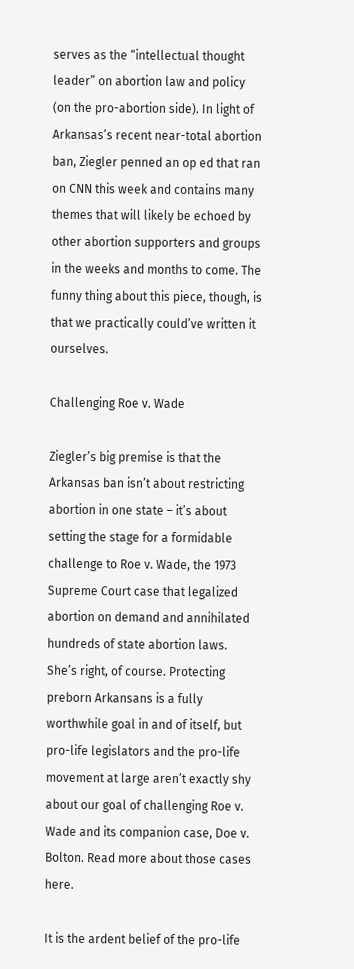serves as the “intellectual thought leader” on abortion law and policy (on the pro-abortion side). In light of Arkansas’s recent near-total abortion ban, Ziegler penned an op ed that ran on CNN this week and contains many themes that will likely be echoed by other abortion supporters and groups in the weeks and months to come. The funny thing about this piece, though, is that we practically could’ve written it ourselves.

Challenging Roe v. Wade

Ziegler’s big premise is that the Arkansas ban isn’t about restricting abortion in one state – it’s about setting the stage for a formidable challenge to Roe v. Wade, the 1973 Supreme Court case that legalized abortion on demand and annihilated hundreds of state abortion laws. She’s right, of course. Protecting preborn Arkansans is a fully worthwhile goal in and of itself, but pro-life legislators and the pro-life movement at large aren’t exactly shy about our goal of challenging Roe v. Wade and its companion case, Doe v. Bolton. Read more about those cases here.

It is the ardent belief of the pro-life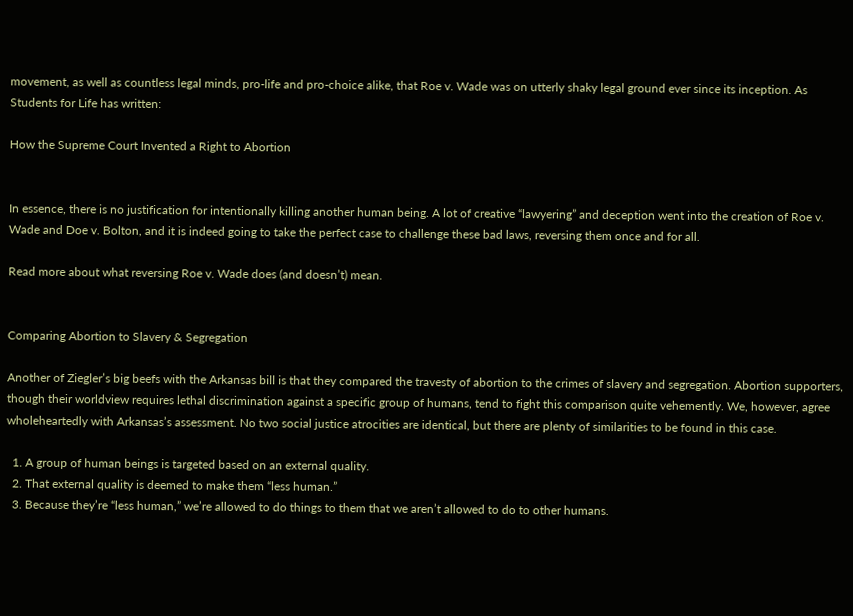movement, as well as countless legal minds, pro-life and pro-choice alike, that Roe v. Wade was on utterly shaky legal ground ever since its inception. As Students for Life has written:

How the Supreme Court Invented a Right to Abortion


In essence, there is no justification for intentionally killing another human being. A lot of creative “lawyering” and deception went into the creation of Roe v. Wade and Doe v. Bolton, and it is indeed going to take the perfect case to challenge these bad laws, reversing them once and for all.

Read more about what reversing Roe v. Wade does (and doesn’t) mean.


Comparing Abortion to Slavery & Segregation

Another of Ziegler’s big beefs with the Arkansas bill is that they compared the travesty of abortion to the crimes of slavery and segregation. Abortion supporters, though their worldview requires lethal discrimination against a specific group of humans, tend to fight this comparison quite vehemently. We, however, agree wholeheartedly with Arkansas’s assessment. No two social justice atrocities are identical, but there are plenty of similarities to be found in this case.

  1. A group of human beings is targeted based on an external quality.
  2. That external quality is deemed to make them “less human.”
  3. Because they’re “less human,” we’re allowed to do things to them that we aren’t allowed to do to other humans.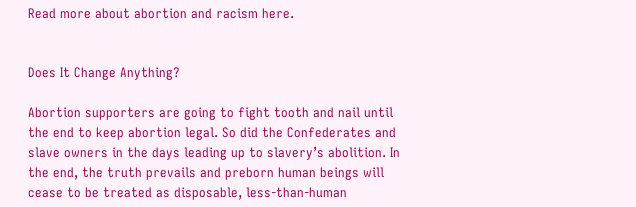Read more about abortion and racism here.


Does It Change Anything?

Abortion supporters are going to fight tooth and nail until the end to keep abortion legal. So did the Confederates and slave owners in the days leading up to slavery’s abolition. In the end, the truth prevails and preborn human beings will cease to be treated as disposable, less-than-human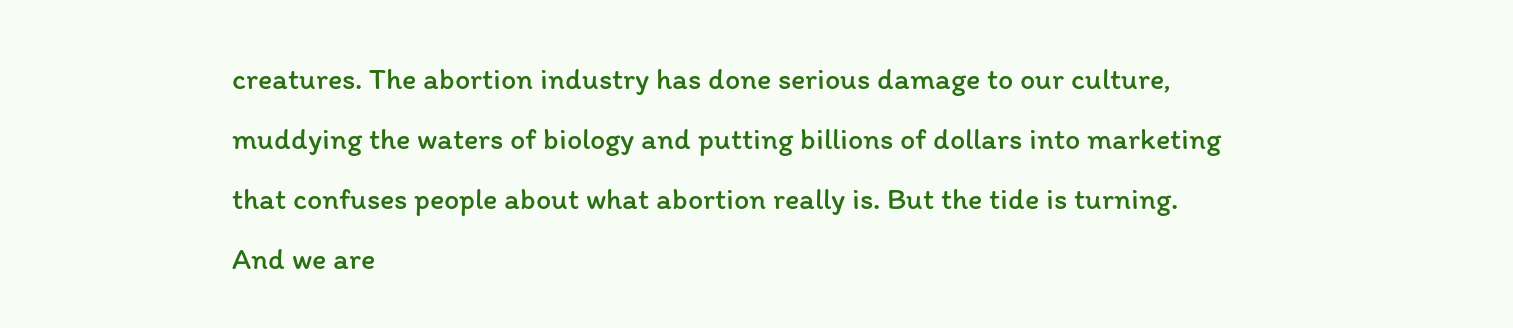creatures. The abortion industry has done serious damage to our culture, muddying the waters of biology and putting billions of dollars into marketing that confuses people about what abortion really is. But the tide is turning. And we are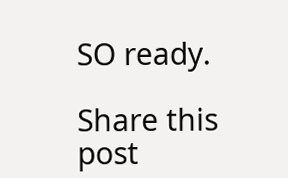SO ready.

Share this post